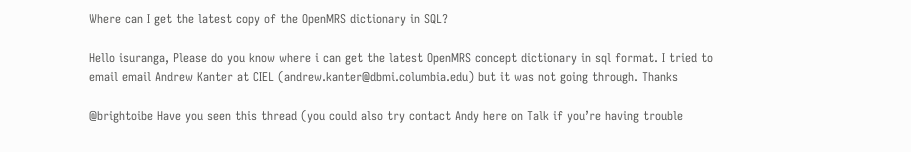Where can I get the latest copy of the OpenMRS dictionary in SQL?

Hello isuranga, Please do you know where i can get the latest OpenMRS concept dictionary in sql format. I tried to email email Andrew Kanter at CIEL (andrew.kanter@dbmi.columbia.edu) but it was not going through. Thanks

@brightoibe Have you seen this thread (you could also try contact Andy here on Talk if you’re having trouble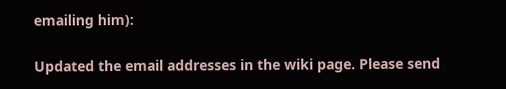emailing him):

Updated the email addresses in the wiki page. Please send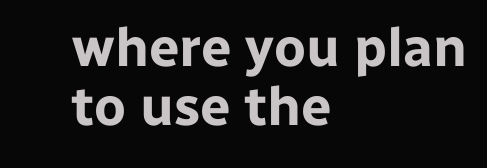where you plan to use the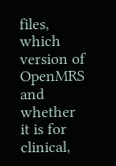files, which version of OpenMRS and whether it is for clinical,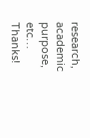research, academic purpose, etc… Thanks!